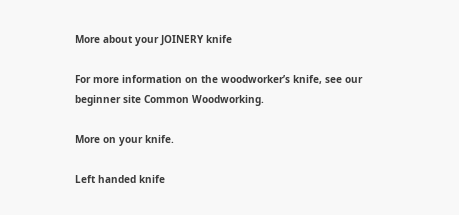More about your JOINERY knife

For more information on the woodworker’s knife, see our beginner site Common Woodworking.

More on your knife.

Left handed knife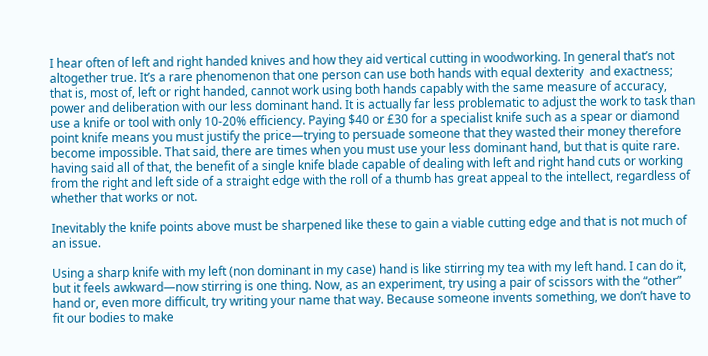I hear often of left and right handed knives and how they aid vertical cutting in woodworking. In general that’s not altogether true. It’s a rare phenomenon that one person can use both hands with equal dexterity  and exactness; that is, most of, left or right handed, cannot work using both hands capably with the same measure of accuracy, power and deliberation with our less dominant hand. It is actually far less problematic to adjust the work to task than use a knife or tool with only 10-20% efficiency. Paying $40 or £30 for a specialist knife such as a spear or diamond point knife means you must justify the price—trying to persuade someone that they wasted their money therefore become impossible. That said, there are times when you must use your less dominant hand, but that is quite rare. having said all of that, the benefit of a single knife blade capable of dealing with left and right hand cuts or working from the right and left side of a straight edge with the roll of a thumb has great appeal to the intellect, regardless of whether that works or not.

Inevitably the knife points above must be sharpened like these to gain a viable cutting edge and that is not much of an issue.

Using a sharp knife with my left (non dominant in my case) hand is like stirring my tea with my left hand. I can do it, but it feels awkward—now stirring is one thing. Now, as an experiment, try using a pair of scissors with the “other” hand or, even more difficult, try writing your name that way. Because someone invents something, we don’t have to fit our bodies to make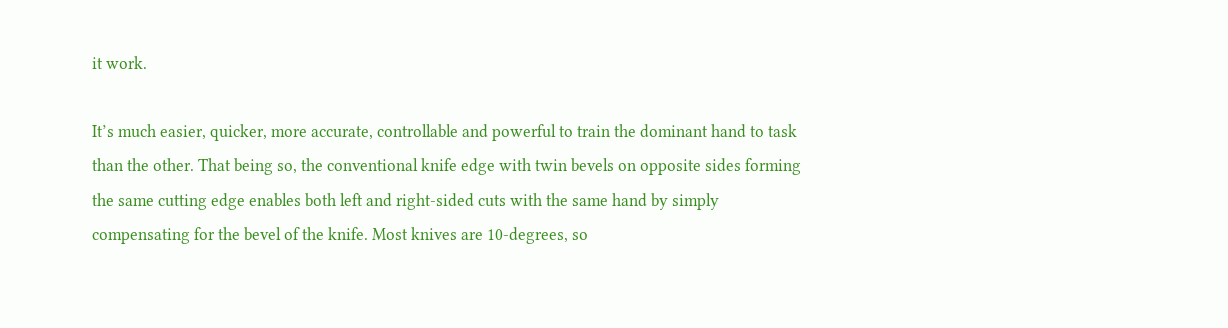it work.

It’s much easier, quicker, more accurate, controllable and powerful to train the dominant hand to task than the other. That being so, the conventional knife edge with twin bevels on opposite sides forming the same cutting edge enables both left and right-sided cuts with the same hand by simply compensating for the bevel of the knife. Most knives are 10-degrees, so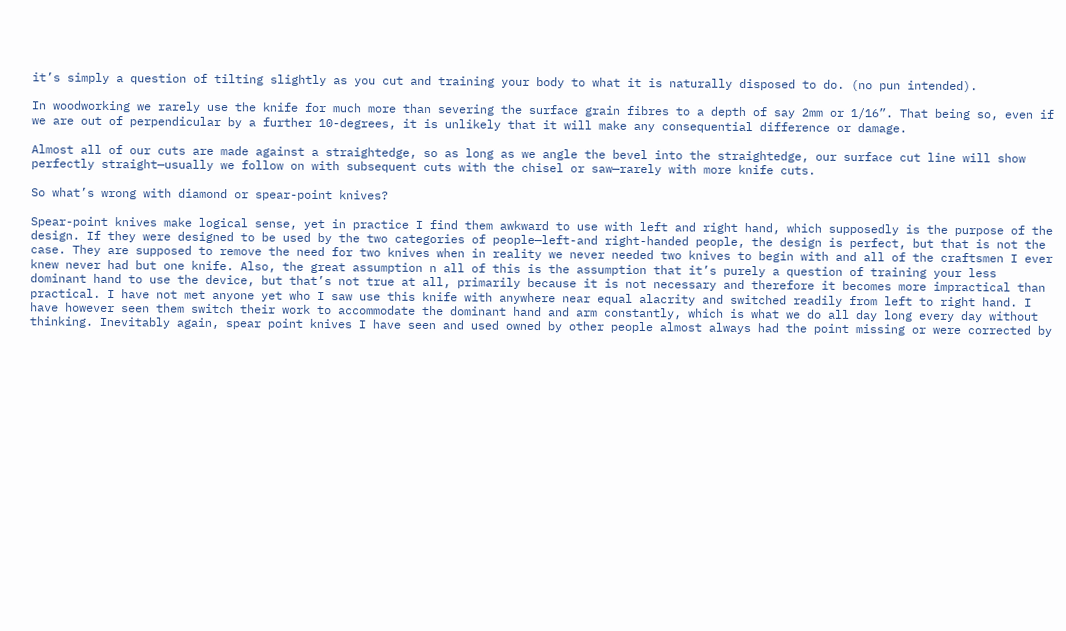it’s simply a question of tilting slightly as you cut and training your body to what it is naturally disposed to do. (no pun intended).

In woodworking we rarely use the knife for much more than severing the surface grain fibres to a depth of say 2mm or 1/16”. That being so, even if we are out of perpendicular by a further 10-degrees, it is unlikely that it will make any consequential difference or damage.

Almost all of our cuts are made against a straightedge, so as long as we angle the bevel into the straightedge, our surface cut line will show perfectly straight—usually we follow on with subsequent cuts with the chisel or saw—rarely with more knife cuts.

So what’s wrong with diamond or spear-point knives?

Spear-point knives make logical sense, yet in practice I find them awkward to use with left and right hand, which supposedly is the purpose of the design. If they were designed to be used by the two categories of people—left-and right-handed people, the design is perfect, but that is not the case. They are supposed to remove the need for two knives when in reality we never needed two knives to begin with and all of the craftsmen I ever knew never had but one knife. Also, the great assumption n all of this is the assumption that it’s purely a question of training your less dominant hand to use the device, but that’s not true at all, primarily because it is not necessary and therefore it becomes more impractical than practical. I have not met anyone yet who I saw use this knife with anywhere near equal alacrity and switched readily from left to right hand. I have however seen them switch their work to accommodate the dominant hand and arm constantly, which is what we do all day long every day without thinking. Inevitably again, spear point knives I have seen and used owned by other people almost always had the point missing or were corrected by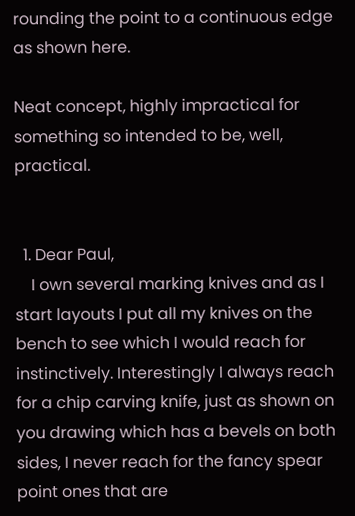rounding the point to a continuous edge as shown here.

Neat concept, highly impractical for something so intended to be, well, practical.


  1. Dear Paul,
    I own several marking knives and as I start layouts I put all my knives on the bench to see which I would reach for instinctively. Interestingly I always reach for a chip carving knife, just as shown on you drawing which has a bevels on both sides, I never reach for the fancy spear point ones that are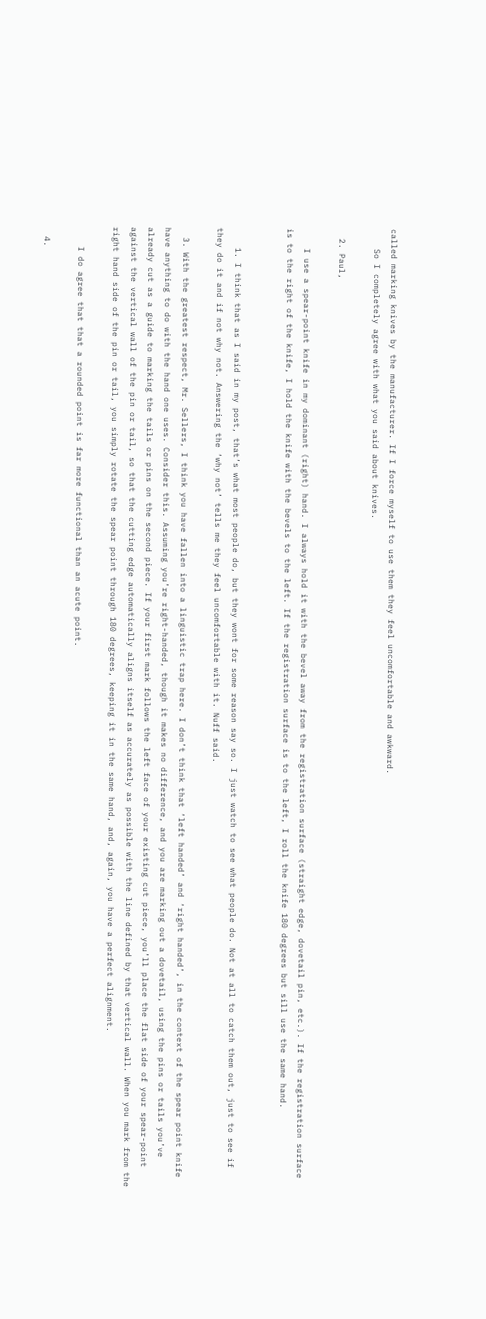called marking knives by the manufacturer. If I force myself to use them they feel uncomfortable and awkward.
    So I completely agree with what you said about knives.

  2. Paul,

    I use a spear-point knife in my dominant (right) hand. I always hold it with the bevel away from the registration surface (straight edge, dovetail pin, etc.). If the registration surface is to the right of the knife, I hold the knife with the bevels to the left. If the registration surface is to the left, I roll the knife 180 degrees but sill use the same hand.


    1. I think that as I said in my post, that’s what most people do, but they wont for some reason say so. I just watch to see what people do. Not at all to catch them out, just to see if they do it and if not why not. Answering the ‘why not’ tells me they feel uncomfortable with it. Nuff said.

  3. With the greatest respect, Mr. Sellers, I think you have fallen into a linguistic trap here. I don’t think that ‘left handed’ and ‘right handed’, in the context of the spear point knife have anything to do with the hand one uses. Consider this. Assuming you’re right-handed, though it makes no difference, and you are marking out a dovetail, using the pins or tails you’ve already cut as a guide to marking the tails or pins on the second piece. If your first mark follows the left face of your existing cut piece, you’ll place the flat side of your spear-point against the vertical wall of the pin or tail, so that the cutting edge automatically aligns itself as accurately as possible with the line defined by that vertical wall. When you mark from the right hand side of the pin or tail, you simply rotate the spear point through 180 degrees, keeping it in the same hand, and, again, you have a perfect alignment.

    I do agree that that a rounded point is far more functional than an acute point.

  4.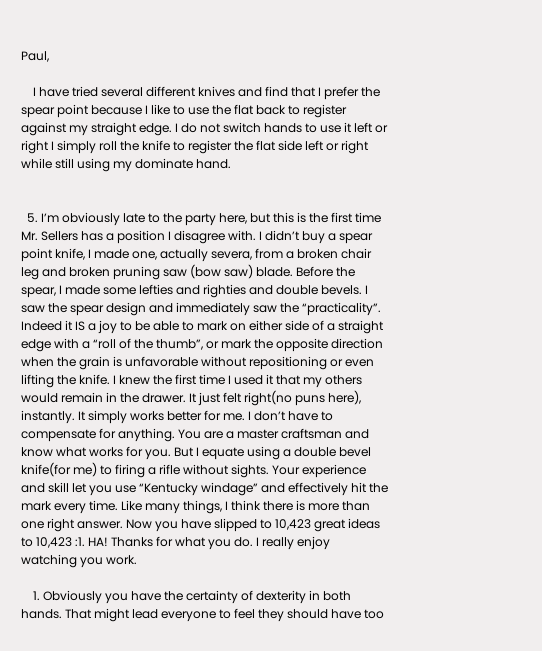Paul,

    I have tried several different knives and find that I prefer the spear point because I like to use the flat back to register against my straight edge. I do not switch hands to use it left or right I simply roll the knife to register the flat side left or right while still using my dominate hand.


  5. I’m obviously late to the party here, but this is the first time Mr. Sellers has a position I disagree with. I didn’t buy a spear point knife, I made one, actually severa, from a broken chair leg and broken pruning saw (bow saw) blade. Before the spear, I made some lefties and righties and double bevels. I saw the spear design and immediately saw the “practicality”. Indeed it IS a joy to be able to mark on either side of a straight edge with a “roll of the thumb”, or mark the opposite direction when the grain is unfavorable without repositioning or even lifting the knife. I knew the first time I used it that my others would remain in the drawer. It just felt right(no puns here), instantly. It simply works better for me. I don’t have to compensate for anything. You are a master craftsman and know what works for you. But I equate using a double bevel knife(for me) to firing a rifle without sights. Your experience and skill let you use “Kentucky windage” and effectively hit the mark every time. Like many things, I think there is more than one right answer. Now you have slipped to 10,423 great ideas to 10,423 :1. HA! Thanks for what you do. I really enjoy watching you work.

    1. Obviously you have the certainty of dexterity in both hands. That might lead everyone to feel they should have too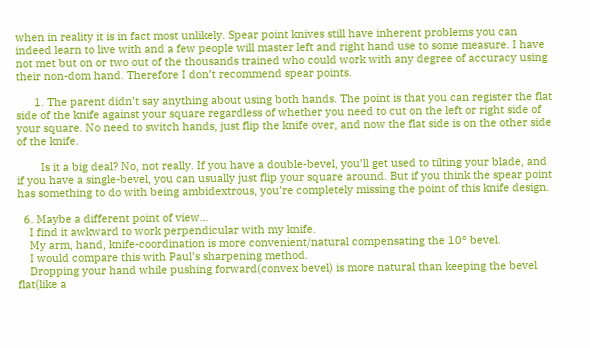when in reality it is in fact most unlikely. Spear point knives still have inherent problems you can indeed learn to live with and a few people will master left and right hand use to some measure. I have not met but on or two out of the thousands trained who could work with any degree of accuracy using their non-dom hand. Therefore I don’t recommend spear points.

      1. The parent didn’t say anything about using both hands. The point is that you can register the flat side of the knife against your square regardless of whether you need to cut on the left or right side of your square. No need to switch hands, just flip the knife over, and now the flat side is on the other side of the knife.

        Is it a big deal? No, not really. If you have a double-bevel, you’ll get used to tilting your blade, and if you have a single-bevel, you can usually just flip your square around. But if you think the spear point has something to do with being ambidextrous, you’re completely missing the point of this knife design.

  6. Maybe a different point of view…
    I find it awkward to work perpendicular with my knife.
    My arm, hand, knife-coordination is more convenient/natural compensating the 10° bevel.
    I would compare this with Paul’s sharpening method.
    Dropping your hand while pushing forward(convex bevel) is more natural than keeping the bevel flat(like a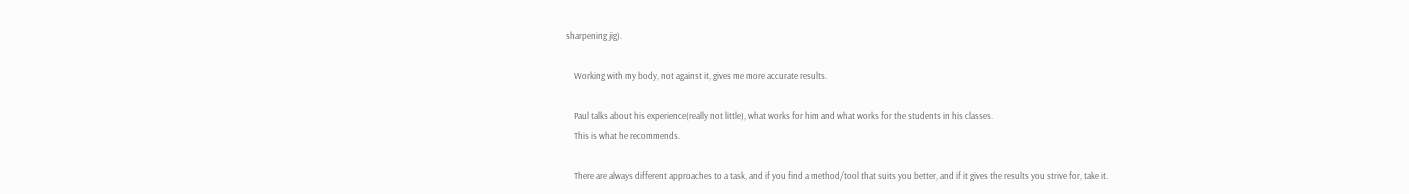sharpening jig).

    Working with my body, not against it, gives me more accurate results.

    Paul talks about his experience(really not little), what works for him and what works for the students in his classes.
    This is what he recommends.

    There are always different approaches to a task, and if you find a method/tool that suits you better, and if it gives the results you strive for, take it.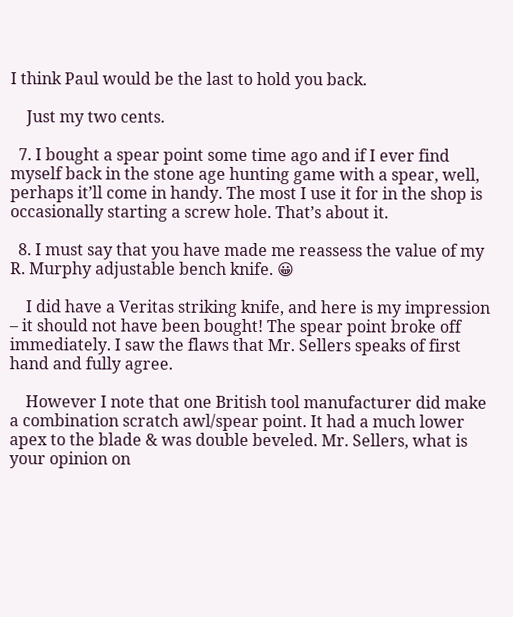I think Paul would be the last to hold you back.

    Just my two cents.

  7. I bought a spear point some time ago and if I ever find myself back in the stone age hunting game with a spear, well, perhaps it’ll come in handy. The most I use it for in the shop is occasionally starting a screw hole. That’s about it.

  8. I must say that you have made me reassess the value of my R. Murphy adjustable bench knife. 😀

    I did have a Veritas striking knife, and here is my impression – it should not have been bought! The spear point broke off immediately. I saw the flaws that Mr. Sellers speaks of first hand and fully agree.

    However I note that one British tool manufacturer did make a combination scratch awl/spear point. It had a much lower apex to the blade & was double beveled. Mr. Sellers, what is your opinion on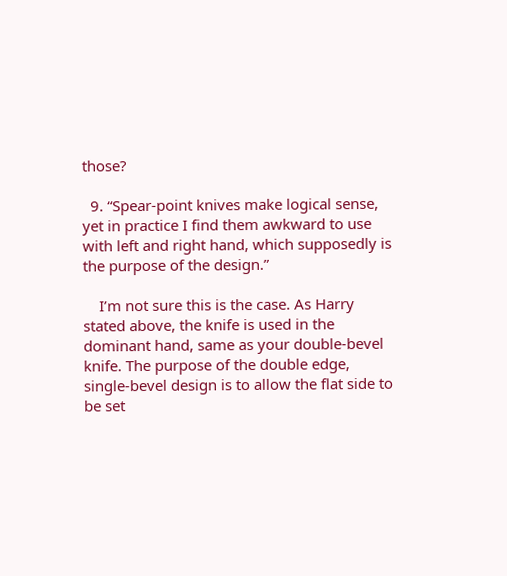those?

  9. “Spear-point knives make logical sense, yet in practice I find them awkward to use with left and right hand, which supposedly is the purpose of the design.”

    I’m not sure this is the case. As Harry stated above, the knife is used in the dominant hand, same as your double-bevel knife. The purpose of the double edge, single-bevel design is to allow the flat side to be set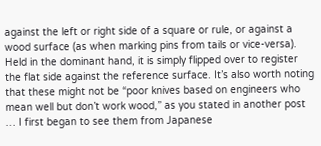against the left or right side of a square or rule, or against a wood surface (as when marking pins from tails or vice-versa). Held in the dominant hand, it is simply flipped over to register the flat side against the reference surface. It’s also worth noting that these might not be “poor knives based on engineers who mean well but don’t work wood,” as you stated in another post … I first began to see them from Japanese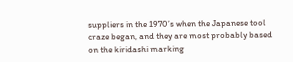suppliers in the 1970’s when the Japanese tool craze began, and they are most probably based on the kiridashi marking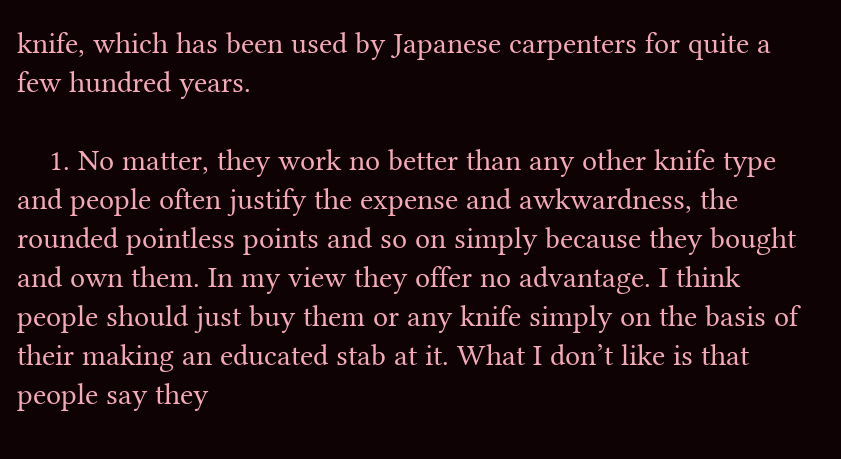knife, which has been used by Japanese carpenters for quite a few hundred years.

    1. No matter, they work no better than any other knife type and people often justify the expense and awkwardness, the rounded pointless points and so on simply because they bought and own them. In my view they offer no advantage. I think people should just buy them or any knife simply on the basis of their making an educated stab at it. What I don’t like is that people say they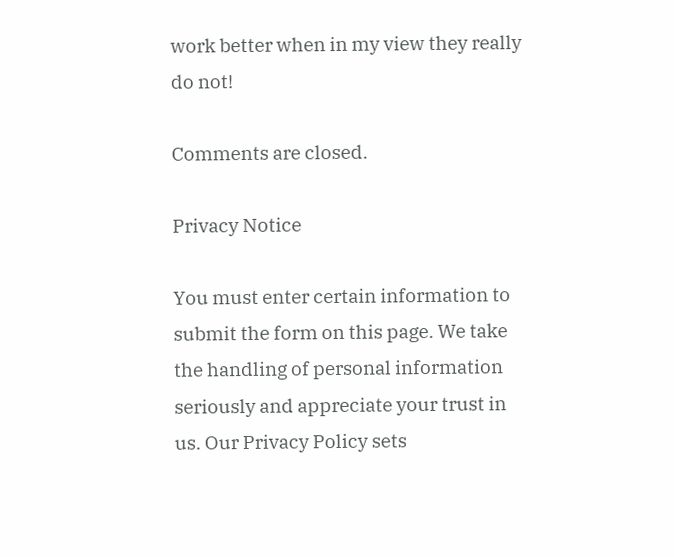work better when in my view they really do not!

Comments are closed.

Privacy Notice

You must enter certain information to submit the form on this page. We take the handling of personal information seriously and appreciate your trust in us. Our Privacy Policy sets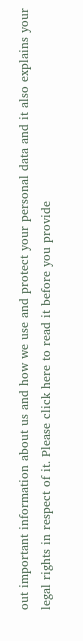out important information about us and how we use and protect your personal data and it also explains your legal rights in respect of it. Please click here to read it before you provide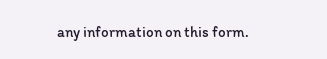any information on this form.